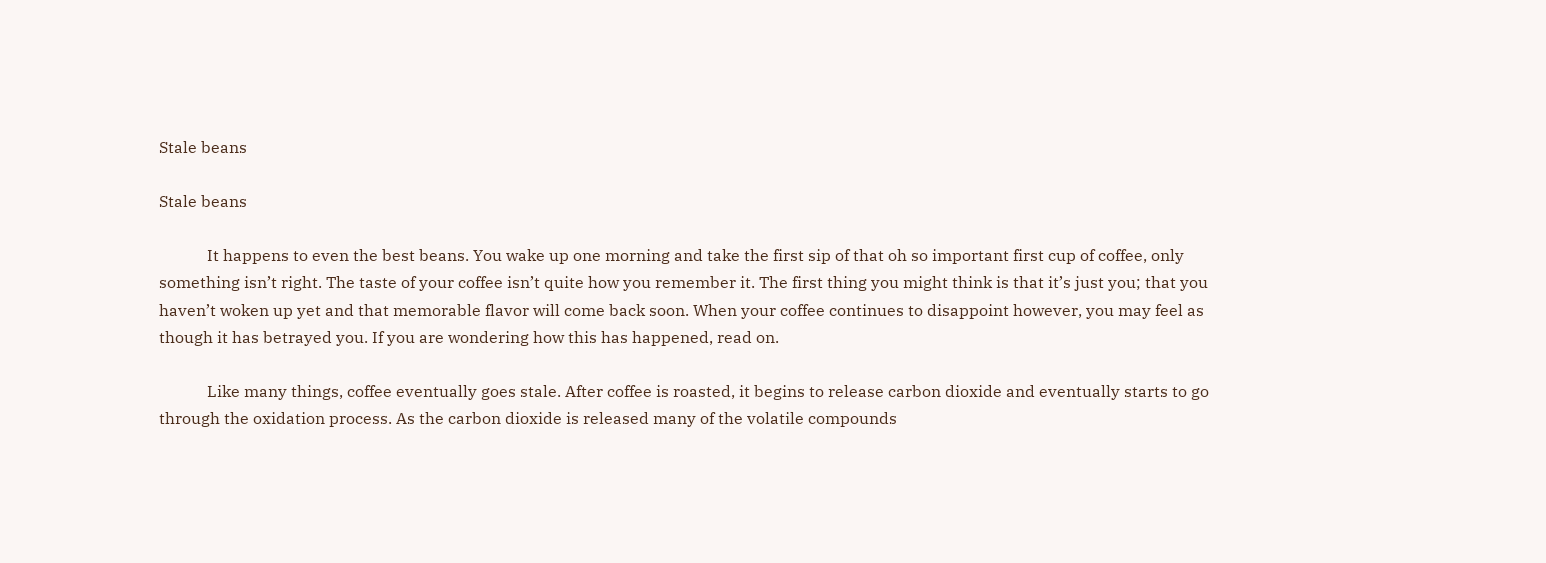Stale beans

Stale beans

            It happens to even the best beans. You wake up one morning and take the first sip of that oh so important first cup of coffee, only something isn’t right. The taste of your coffee isn’t quite how you remember it. The first thing you might think is that it’s just you; that you haven’t woken up yet and that memorable flavor will come back soon. When your coffee continues to disappoint however, you may feel as though it has betrayed you. If you are wondering how this has happened, read on.

            Like many things, coffee eventually goes stale. After coffee is roasted, it begins to release carbon dioxide and eventually starts to go through the oxidation process. As the carbon dioxide is released many of the volatile compounds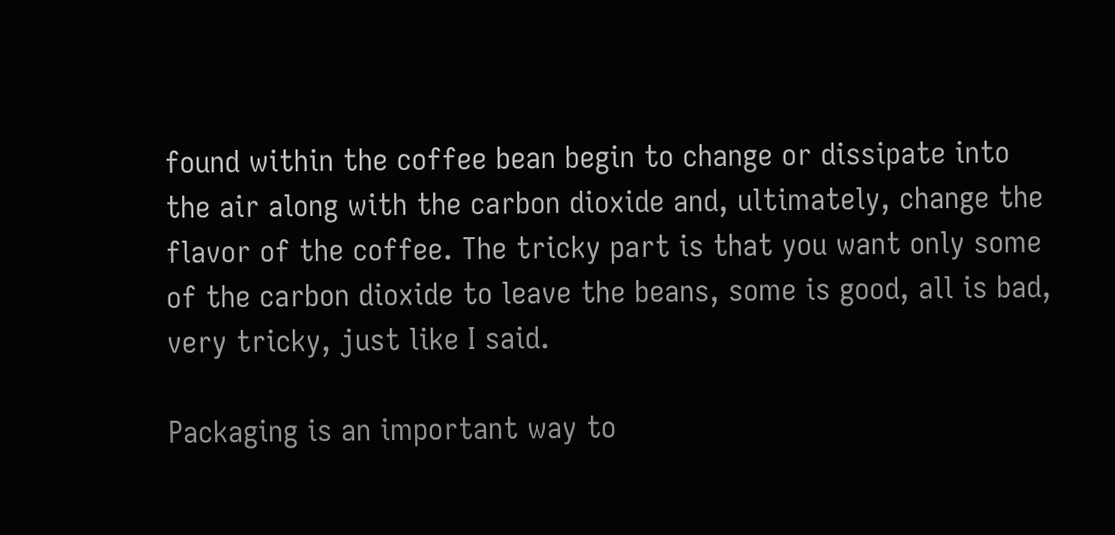found within the coffee bean begin to change or dissipate into the air along with the carbon dioxide and, ultimately, change the flavor of the coffee. The tricky part is that you want only some of the carbon dioxide to leave the beans, some is good, all is bad, very tricky, just like I said.

Packaging is an important way to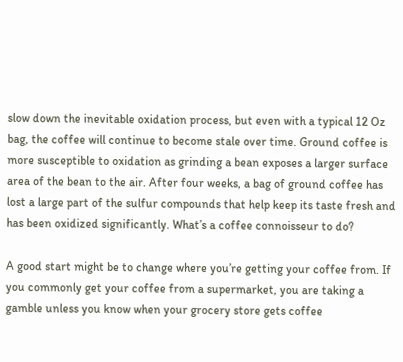slow down the inevitable oxidation process, but even with a typical 12 Oz bag, the coffee will continue to become stale over time. Ground coffee is more susceptible to oxidation as grinding a bean exposes a larger surface area of the bean to the air. After four weeks, a bag of ground coffee has lost a large part of the sulfur compounds that help keep its taste fresh and has been oxidized significantly. What’s a coffee connoisseur to do?

A good start might be to change where you’re getting your coffee from. If you commonly get your coffee from a supermarket, you are taking a gamble unless you know when your grocery store gets coffee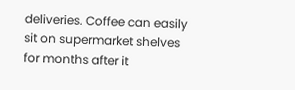deliveries. Coffee can easily sit on supermarket shelves for months after it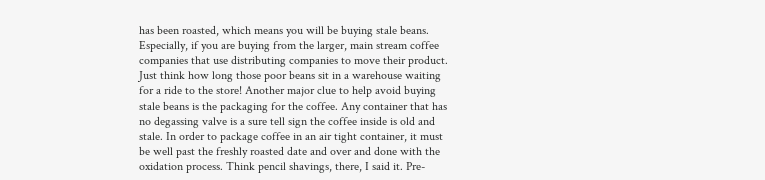has been roasted, which means you will be buying stale beans. Especially, if you are buying from the larger, main stream coffee companies that use distributing companies to move their product. Just think how long those poor beans sit in a warehouse waiting for a ride to the store! Another major clue to help avoid buying stale beans is the packaging for the coffee. Any container that has no degassing valve is a sure tell sign the coffee inside is old and stale. In order to package coffee in an air tight container, it must be well past the freshly roasted date and over and done with the oxidation process. Think pencil shavings, there, I said it. Pre-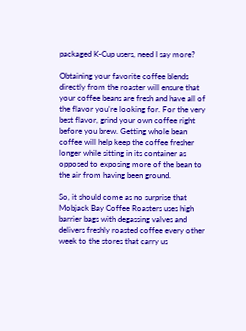packaged K-Cup users, need I say more?

Obtaining your favorite coffee blends directly from the roaster will ensure that your coffee beans are fresh and have all of the flavor you’re looking for. For the very best flavor, grind your own coffee right before you brew. Getting whole bean coffee will help keep the coffee fresher longer while sitting in its container as opposed to exposing more of the bean to the air from having been ground.

So, it should come as no surprise that Mobjack Bay Coffee Roasters uses high barrier bags with degassing valves and delivers freshly roasted coffee every other week to the stores that carry us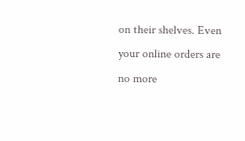on their shelves. Even your online orders are no more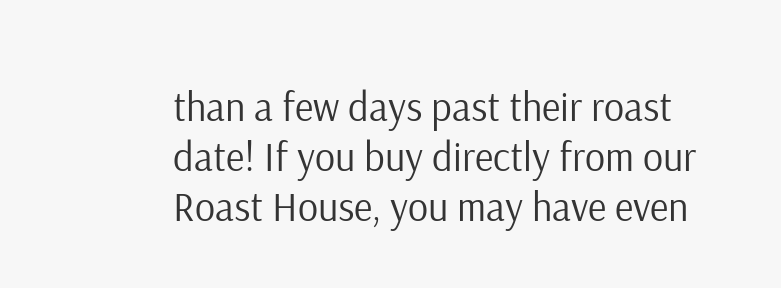than a few days past their roast date! If you buy directly from our Roast House, you may have even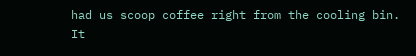had us scoop coffee right from the cooling bin. It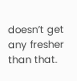doesn’t get any fresher than that.